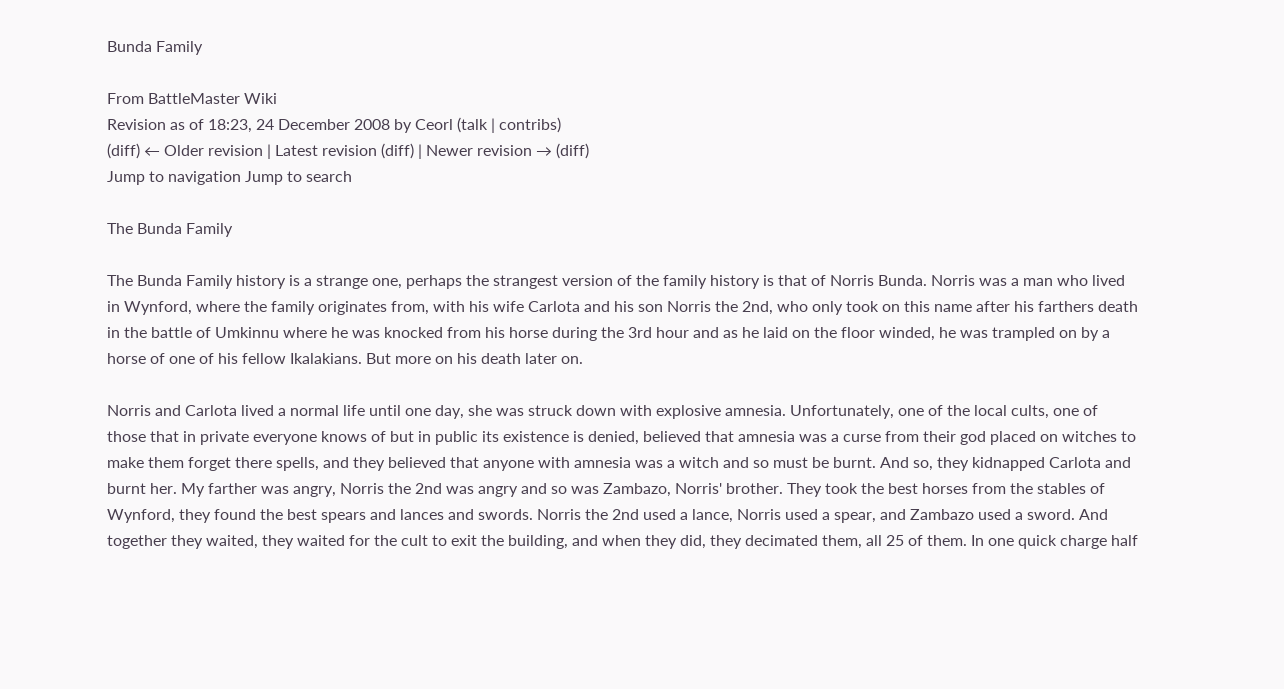Bunda Family

From BattleMaster Wiki
Revision as of 18:23, 24 December 2008 by Ceorl (talk | contribs)
(diff) ← Older revision | Latest revision (diff) | Newer revision → (diff)
Jump to navigation Jump to search

The Bunda Family

The Bunda Family history is a strange one, perhaps the strangest version of the family history is that of Norris Bunda. Norris was a man who lived in Wynford, where the family originates from, with his wife Carlota and his son Norris the 2nd, who only took on this name after his farthers death in the battle of Umkinnu where he was knocked from his horse during the 3rd hour and as he laid on the floor winded, he was trampled on by a horse of one of his fellow Ikalakians. But more on his death later on.

Norris and Carlota lived a normal life until one day, she was struck down with explosive amnesia. Unfortunately, one of the local cults, one of those that in private everyone knows of but in public its existence is denied, believed that amnesia was a curse from their god placed on witches to make them forget there spells, and they believed that anyone with amnesia was a witch and so must be burnt. And so, they kidnapped Carlota and burnt her. My farther was angry, Norris the 2nd was angry and so was Zambazo, Norris' brother. They took the best horses from the stables of Wynford, they found the best spears and lances and swords. Norris the 2nd used a lance, Norris used a spear, and Zambazo used a sword. And together they waited, they waited for the cult to exit the building, and when they did, they decimated them, all 25 of them. In one quick charge half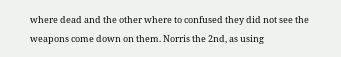where dead and the other where to confused they did not see the weapons come down on them. Norris the 2nd, as using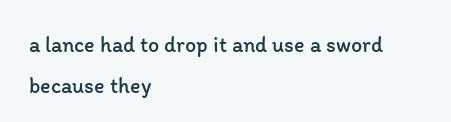a lance had to drop it and use a sword because they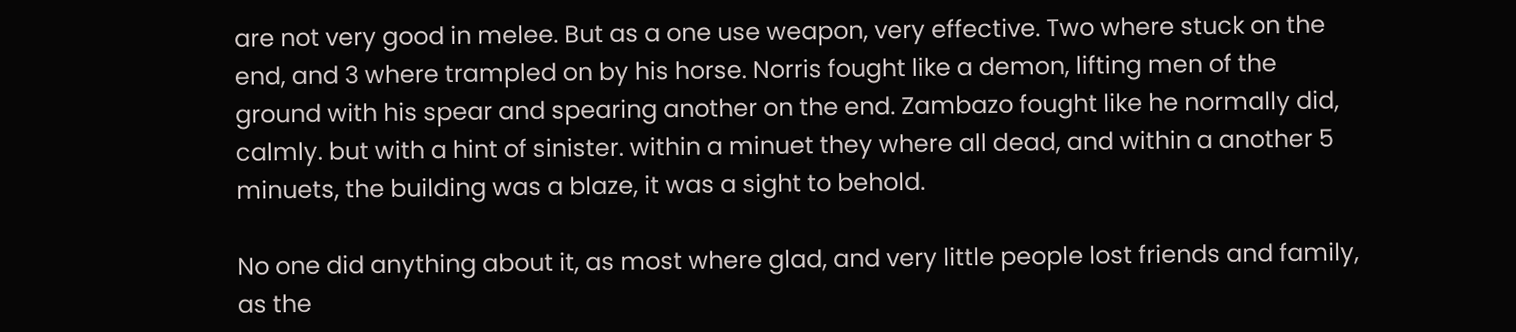are not very good in melee. But as a one use weapon, very effective. Two where stuck on the end, and 3 where trampled on by his horse. Norris fought like a demon, lifting men of the ground with his spear and spearing another on the end. Zambazo fought like he normally did, calmly. but with a hint of sinister. within a minuet they where all dead, and within a another 5 minuets, the building was a blaze, it was a sight to behold.

No one did anything about it, as most where glad, and very little people lost friends and family, as the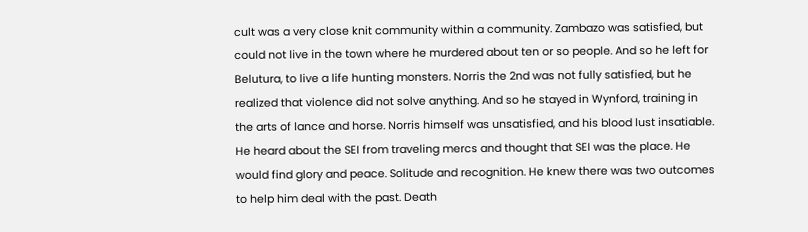cult was a very close knit community within a community. Zambazo was satisfied, but could not live in the town where he murdered about ten or so people. And so he left for Belutura, to live a life hunting monsters. Norris the 2nd was not fully satisfied, but he realized that violence did not solve anything. And so he stayed in Wynford, training in the arts of lance and horse. Norris himself was unsatisfied, and his blood lust insatiable. He heard about the SEI from traveling mercs and thought that SEI was the place. He would find glory and peace. Solitude and recognition. He knew there was two outcomes to help him deal with the past. Death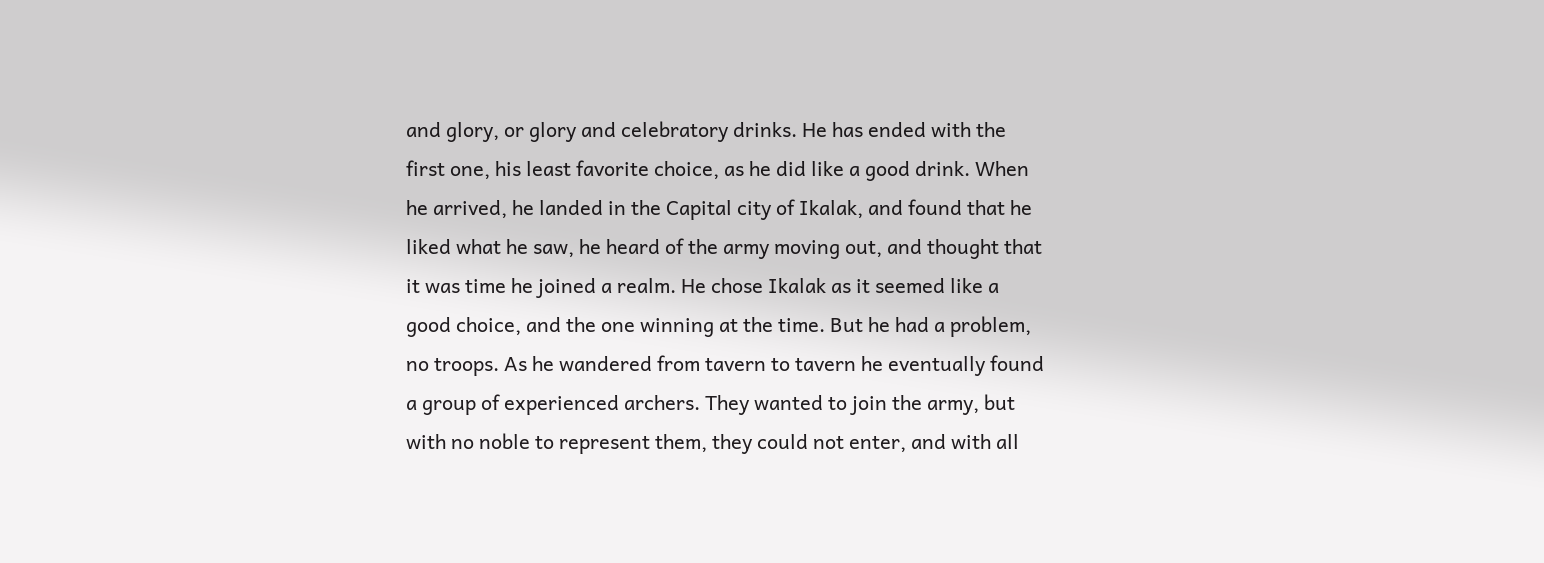and glory, or glory and celebratory drinks. He has ended with the first one, his least favorite choice, as he did like a good drink. When he arrived, he landed in the Capital city of Ikalak, and found that he liked what he saw, he heard of the army moving out, and thought that it was time he joined a realm. He chose Ikalak as it seemed like a good choice, and the one winning at the time. But he had a problem, no troops. As he wandered from tavern to tavern he eventually found a group of experienced archers. They wanted to join the army, but with no noble to represent them, they could not enter, and with all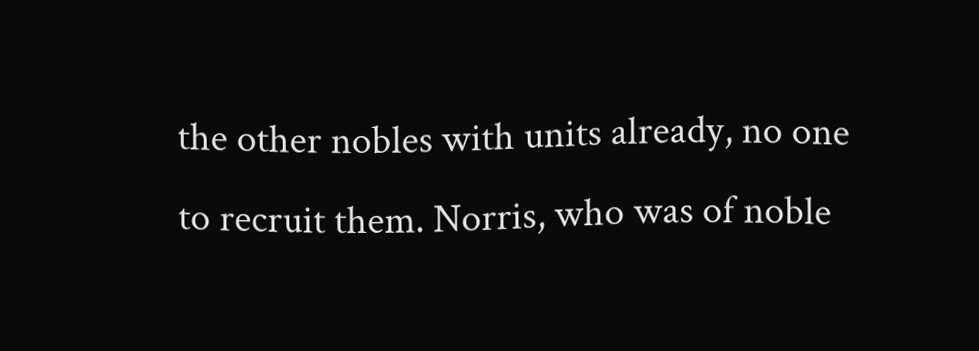the other nobles with units already, no one to recruit them. Norris, who was of noble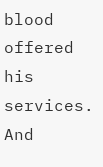blood offered his services. And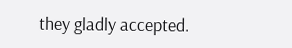they gladly accepted.